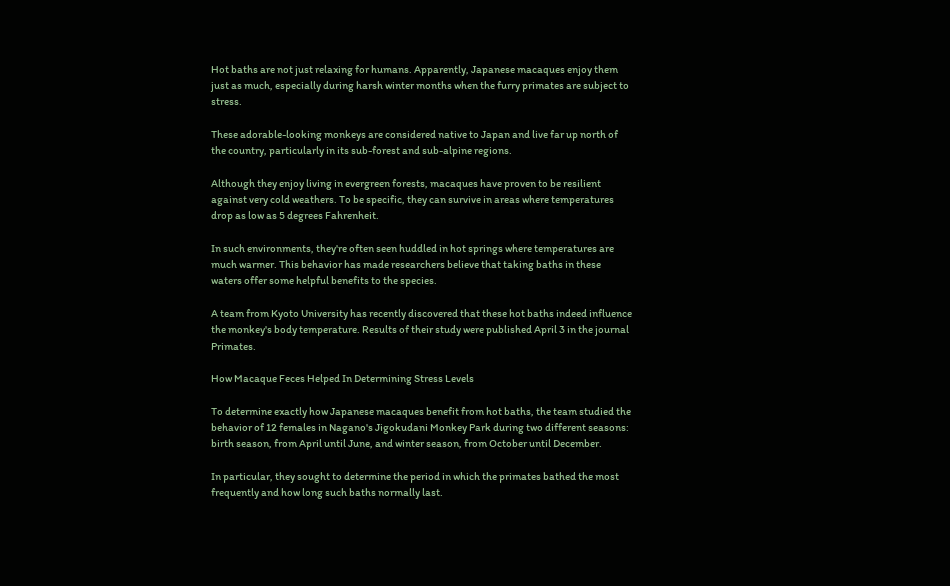Hot baths are not just relaxing for humans. Apparently, Japanese macaques enjoy them just as much, especially during harsh winter months when the furry primates are subject to stress.

These adorable-looking monkeys are considered native to Japan and live far up north of the country, particularly in its sub-forest and sub-alpine regions.

Although they enjoy living in evergreen forests, macaques have proven to be resilient against very cold weathers. To be specific, they can survive in areas where temperatures drop as low as 5 degrees Fahrenheit.

In such environments, they're often seen huddled in hot springs where temperatures are much warmer. This behavior has made researchers believe that taking baths in these waters offer some helpful benefits to the species.

A team from Kyoto University has recently discovered that these hot baths indeed influence the monkey's body temperature. Results of their study were published April 3 in the journal Primates.

How Macaque Feces Helped In Determining Stress Levels

To determine exactly how Japanese macaques benefit from hot baths, the team studied the behavior of 12 females in Nagano's Jigokudani Monkey Park during two different seasons: birth season, from April until June, and winter season, from October until December.

In particular, they sought to determine the period in which the primates bathed the most frequently and how long such baths normally last.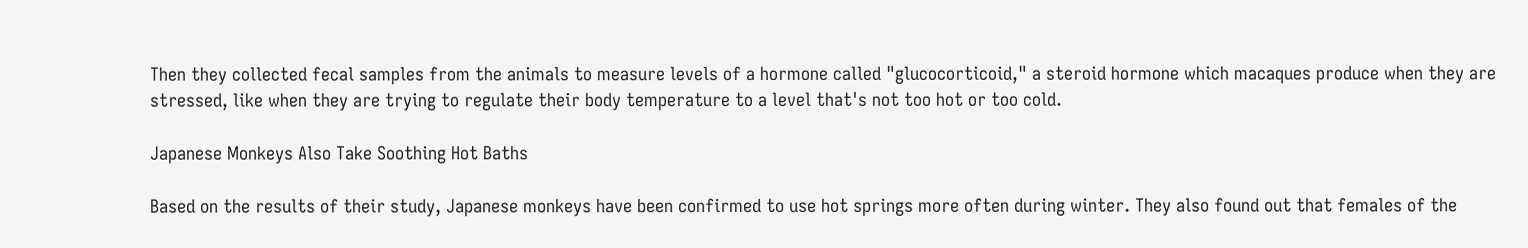Then they collected fecal samples from the animals to measure levels of a hormone called "glucocorticoid," a steroid hormone which macaques produce when they are stressed, like when they are trying to regulate their body temperature to a level that's not too hot or too cold.

Japanese Monkeys Also Take Soothing Hot Baths

Based on the results of their study, Japanese monkeys have been confirmed to use hot springs more often during winter. They also found out that females of the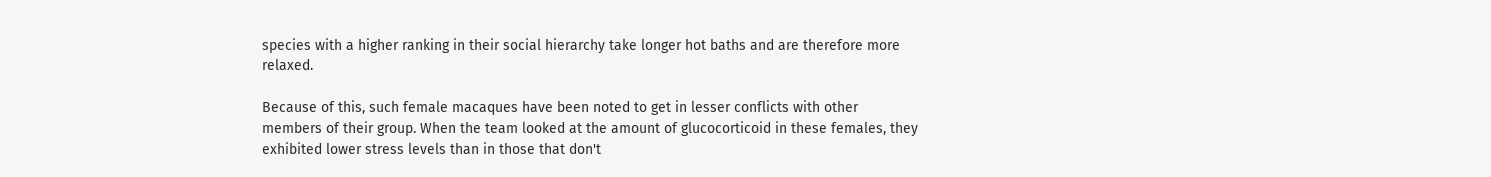species with a higher ranking in their social hierarchy take longer hot baths and are therefore more relaxed.

Because of this, such female macaques have been noted to get in lesser conflicts with other members of their group. When the team looked at the amount of glucocorticoid in these females, they exhibited lower stress levels than in those that don't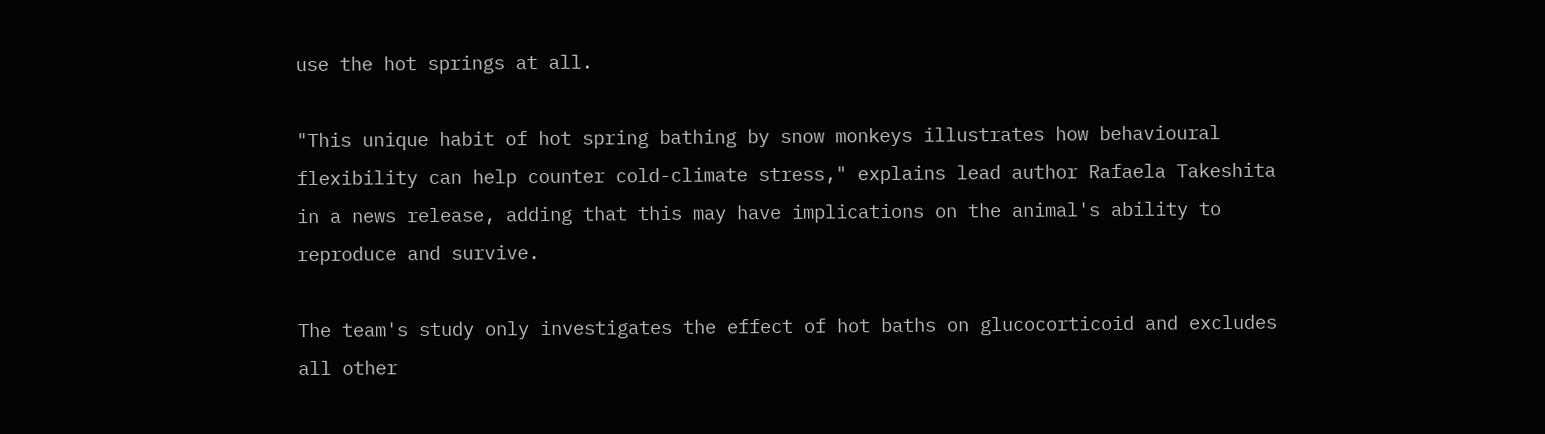use the hot springs at all.

"This unique habit of hot spring bathing by snow monkeys illustrates how behavioural flexibility can help counter cold-climate stress," explains lead author Rafaela Takeshita in a news release, adding that this may have implications on the animal's ability to reproduce and survive.

The team's study only investigates the effect of hot baths on glucocorticoid and excludes all other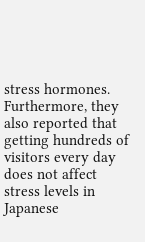stress hormones. Furthermore, they also reported that getting hundreds of visitors every day does not affect stress levels in Japanese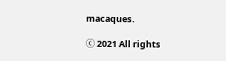macaques.

ⓒ 2021 All rights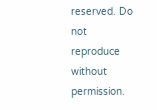reserved. Do not reproduce without permission.